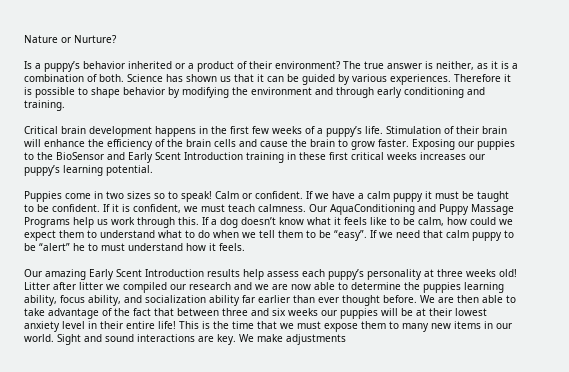Nature or Nurture?

Is a puppy’s behavior inherited or a product of their environment? The true answer is neither, as it is a combination of both. Science has shown us that it can be guided by various experiences. Therefore it is possible to shape behavior by modifying the environment and through early conditioning and training.

Critical brain development happens in the first few weeks of a puppy’s life. Stimulation of their brain will enhance the efficiency of the brain cells and cause the brain to grow faster. Exposing our puppies to the BioSensor and Early Scent Introduction training in these first critical weeks increases our puppy’s learning potential.

Puppies come in two sizes so to speak! Calm or confident. If we have a calm puppy it must be taught to be confident. If it is confident, we must teach calmness. Our AquaConditioning and Puppy Massage Programs help us work through this. If a dog doesn’t know what it feels like to be calm, how could we expect them to understand what to do when we tell them to be “easy”. If we need that calm puppy to be “alert” he to must understand how it feels.

Our amazing Early Scent Introduction results help assess each puppy’s personality at three weeks old!  Litter after litter we compiled our research and we are now able to determine the puppies learning ability, focus ability, and socialization ability far earlier than ever thought before. We are then able to take advantage of the fact that between three and six weeks our puppies will be at their lowest anxiety level in their entire life! This is the time that we must expose them to many new items in our world. Sight and sound interactions are key. We make adjustments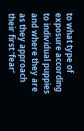to what type of exposure according to individual puppies and where they are as they approach their first ‘fear’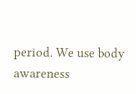period. We use body awareness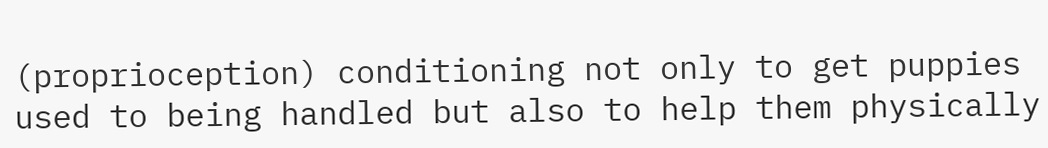(proprioception) conditioning not only to get puppies used to being handled but also to help them physically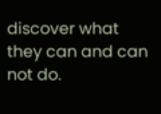discover what they can and can not do.